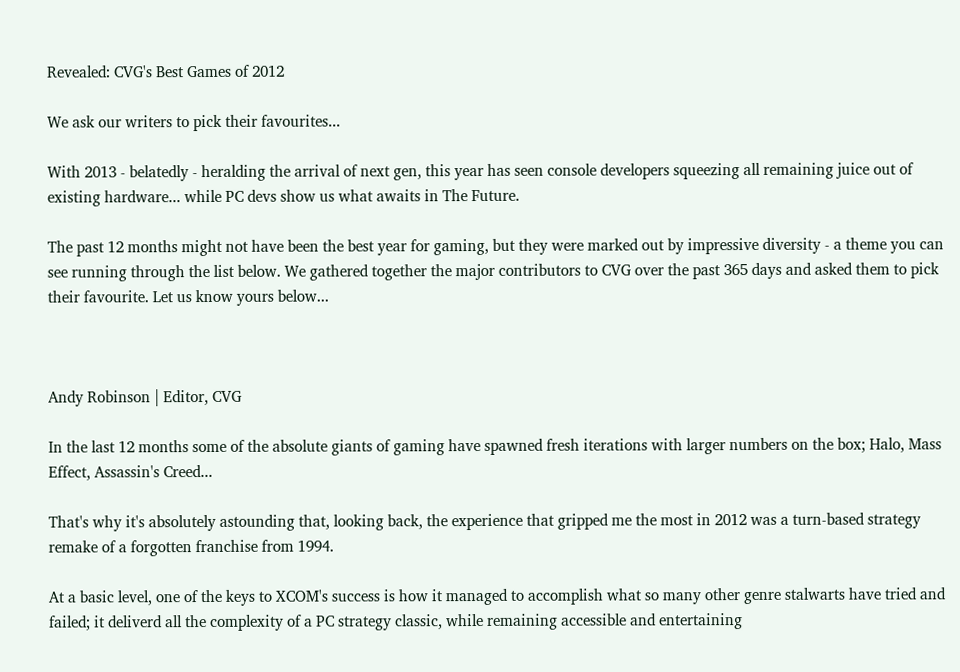Revealed: CVG's Best Games of 2012

We ask our writers to pick their favourites...

With 2013 - belatedly - heralding the arrival of next gen, this year has seen console developers squeezing all remaining juice out of existing hardware... while PC devs show us what awaits in The Future.

The past 12 months might not have been the best year for gaming, but they were marked out by impressive diversity - a theme you can see running through the list below. We gathered together the major contributors to CVG over the past 365 days and asked them to pick their favourite. Let us know yours below...



Andy Robinson | Editor, CVG

In the last 12 months some of the absolute giants of gaming have spawned fresh iterations with larger numbers on the box; Halo, Mass Effect, Assassin's Creed...

That's why it's absolutely astounding that, looking back, the experience that gripped me the most in 2012 was a turn-based strategy remake of a forgotten franchise from 1994.

At a basic level, one of the keys to XCOM's success is how it managed to accomplish what so many other genre stalwarts have tried and failed; it deliverd all the complexity of a PC strategy classic, while remaining accessible and entertaining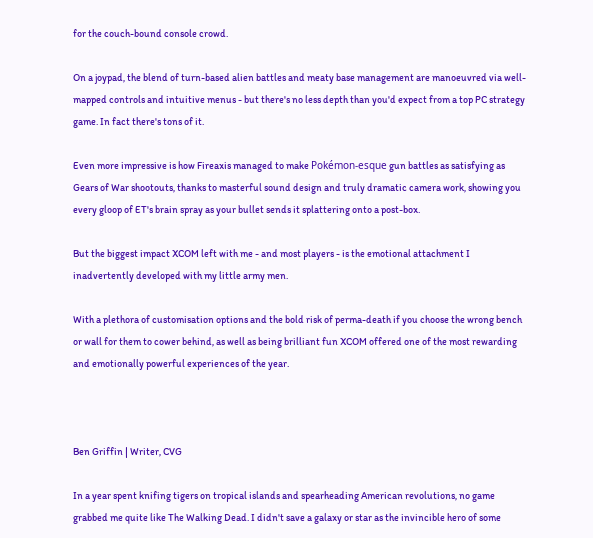for the couch-bound console crowd.

On a joypad, the blend of turn-based alien battles and meaty base management are manoeuvred via well-mapped controls and intuitive menus - but there's no less depth than you'd expect from a top PC strategy game. In fact there's tons of it.

Even more impressive is how Fireaxis managed to make Pokémon-esque gun battles as satisfying as Gears of War shootouts, thanks to masterful sound design and truly dramatic camera work, showing you every gloop of ET's brain spray as your bullet sends it splattering onto a post-box.

But the biggest impact XCOM left with me - and most players - is the emotional attachment I inadvertently developed with my little army men.

With a plethora of customisation options and the bold risk of perma-death if you choose the wrong bench or wall for them to cower behind, as well as being brilliant fun XCOM offered one of the most rewarding and emotionally powerful experiences of the year.



Ben Griffin | Writer, CVG

In a year spent knifing tigers on tropical islands and spearheading American revolutions, no game grabbed me quite like The Walking Dead. I didn't save a galaxy or star as the invincible hero of some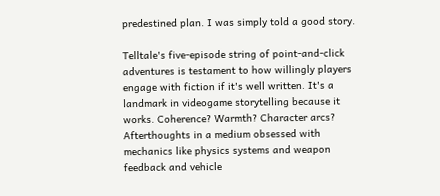predestined plan. I was simply told a good story.

Telltale's five-episode string of point-and-click adventures is testament to how willingly players engage with fiction if it's well written. It's a landmark in videogame storytelling because it works. Coherence? Warmth? Character arcs? Afterthoughts in a medium obsessed with mechanics like physics systems and weapon feedback and vehicle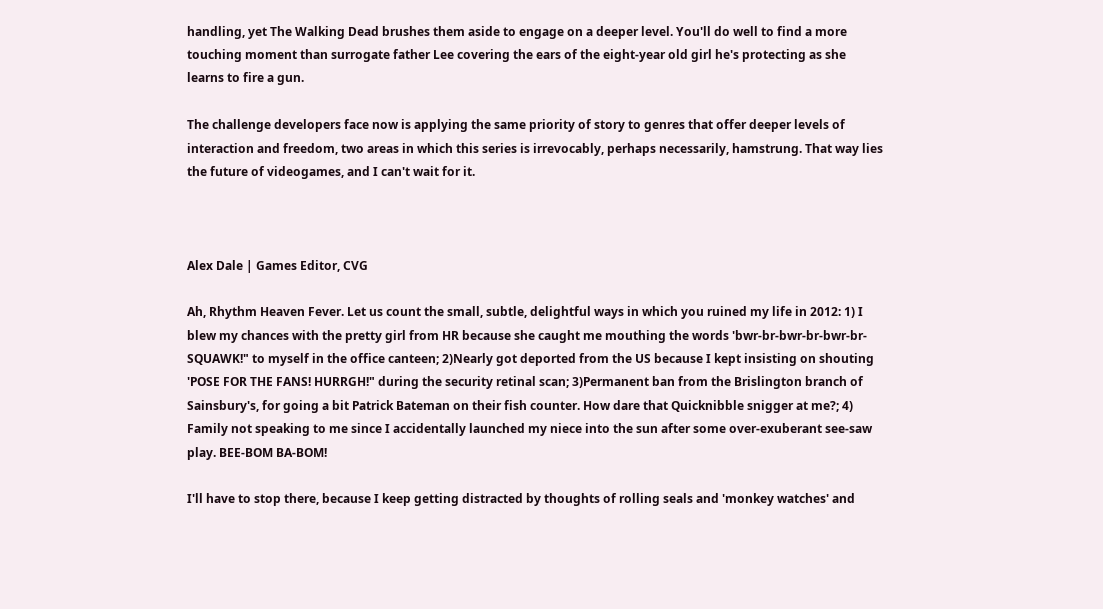handling, yet The Walking Dead brushes them aside to engage on a deeper level. You'll do well to find a more touching moment than surrogate father Lee covering the ears of the eight-year old girl he's protecting as she learns to fire a gun.

The challenge developers face now is applying the same priority of story to genres that offer deeper levels of interaction and freedom, two areas in which this series is irrevocably, perhaps necessarily, hamstrung. That way lies the future of videogames, and I can't wait for it.



Alex Dale | Games Editor, CVG

Ah, Rhythm Heaven Fever. Let us count the small, subtle, delightful ways in which you ruined my life in 2012: 1) I blew my chances with the pretty girl from HR because she caught me mouthing the words 'bwr-br-bwr-br-bwr-br-SQUAWK!" to myself in the office canteen; 2)Nearly got deported from the US because I kept insisting on shouting 'POSE FOR THE FANS! HURRGH!" during the security retinal scan; 3)Permanent ban from the Brislington branch of Sainsbury's, for going a bit Patrick Bateman on their fish counter. How dare that Quicknibble snigger at me?; 4) Family not speaking to me since I accidentally launched my niece into the sun after some over-exuberant see-saw play. BEE-BOM BA-BOM!

I'll have to stop there, because I keep getting distracted by thoughts of rolling seals and 'monkey watches' and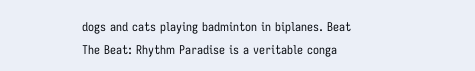dogs and cats playing badminton in biplanes. Beat The Beat: Rhythm Paradise is a veritable conga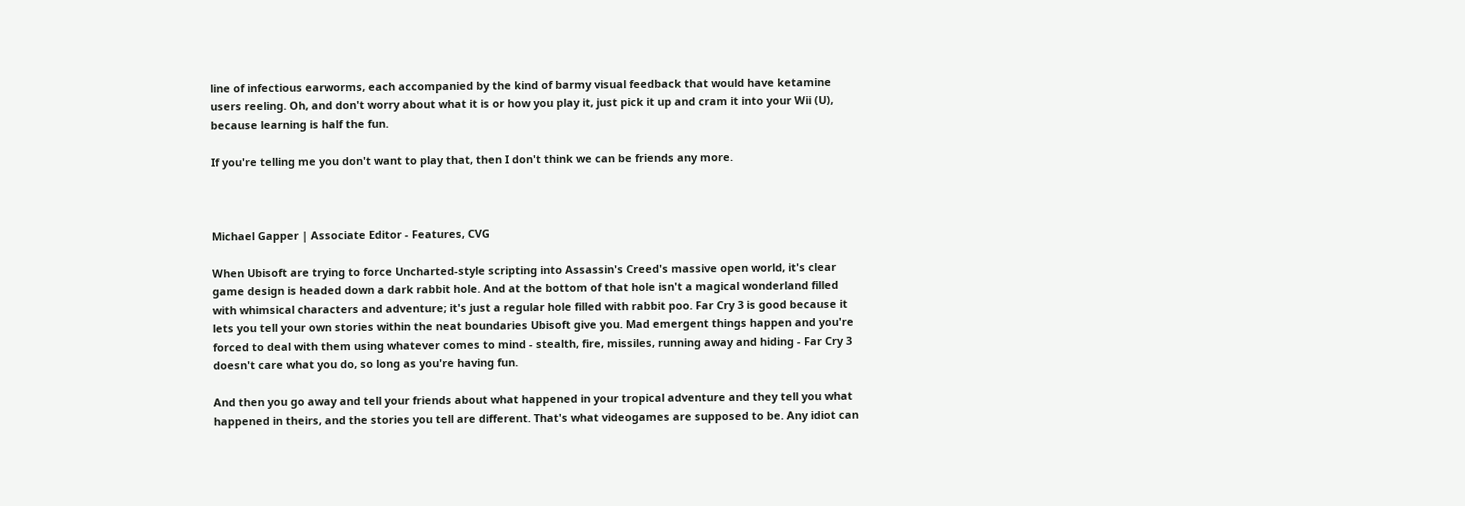line of infectious earworms, each accompanied by the kind of barmy visual feedback that would have ketamine users reeling. Oh, and don't worry about what it is or how you play it, just pick it up and cram it into your Wii (U), because learning is half the fun.

If you're telling me you don't want to play that, then I don't think we can be friends any more.



Michael Gapper | Associate Editor - Features, CVG

When Ubisoft are trying to force Uncharted-style scripting into Assassin's Creed's massive open world, it's clear game design is headed down a dark rabbit hole. And at the bottom of that hole isn't a magical wonderland filled with whimsical characters and adventure; it's just a regular hole filled with rabbit poo. Far Cry 3 is good because it lets you tell your own stories within the neat boundaries Ubisoft give you. Mad emergent things happen and you're forced to deal with them using whatever comes to mind - stealth, fire, missiles, running away and hiding - Far Cry 3 doesn't care what you do, so long as you're having fun.

And then you go away and tell your friends about what happened in your tropical adventure and they tell you what happened in theirs, and the stories you tell are different. That's what videogames are supposed to be. Any idiot can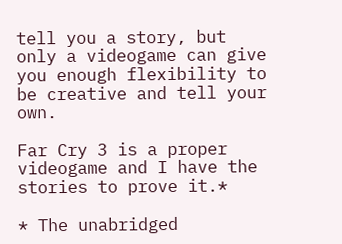tell you a story, but only a videogame can give you enough flexibility to be creative and tell your own.

Far Cry 3 is a proper videogame and I have the stories to prove it.*

* The unabridged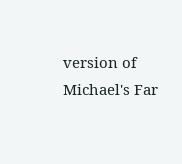version of Michael's Far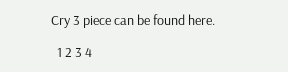Cry 3 piece can be found here.

  1 2 3 4